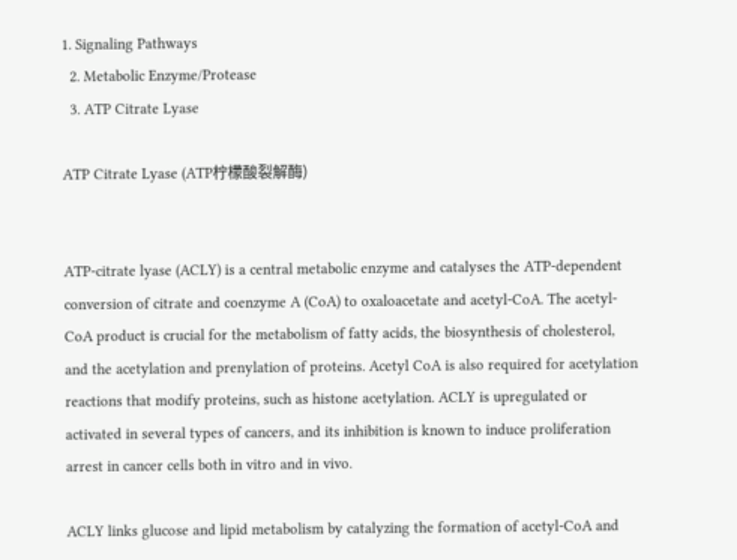1. Signaling Pathways
  2. Metabolic Enzyme/Protease
  3. ATP Citrate Lyase

ATP Citrate Lyase (ATP柠檬酸裂解酶)


ATP-citrate lyase (ACLY) is a central metabolic enzyme and catalyses the ATP-dependent conversion of citrate and coenzyme A (CoA) to oxaloacetate and acetyl-CoA. The acetyl-CoA product is crucial for the metabolism of fatty acids, the biosynthesis of cholesterol, and the acetylation and prenylation of proteins. Acetyl CoA is also required for acetylation reactions that modify proteins, such as histone acetylation. ACLY is upregulated or activated in several types of cancers, and its inhibition is known to induce proliferation arrest in cancer cells both in vitro and in vivo.

ACLY links glucose and lipid metabolism by catalyzing the formation of acetyl-CoA and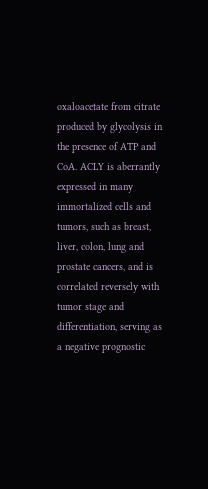oxaloacetate from citrate produced by glycolysis in the presence of ATP and CoA. ACLY is aberrantly expressed in many immortalized cells and tumors, such as breast, liver, colon, lung and prostate cancers, and is correlated reversely with tumor stage and differentiation, serving as a negative prognostic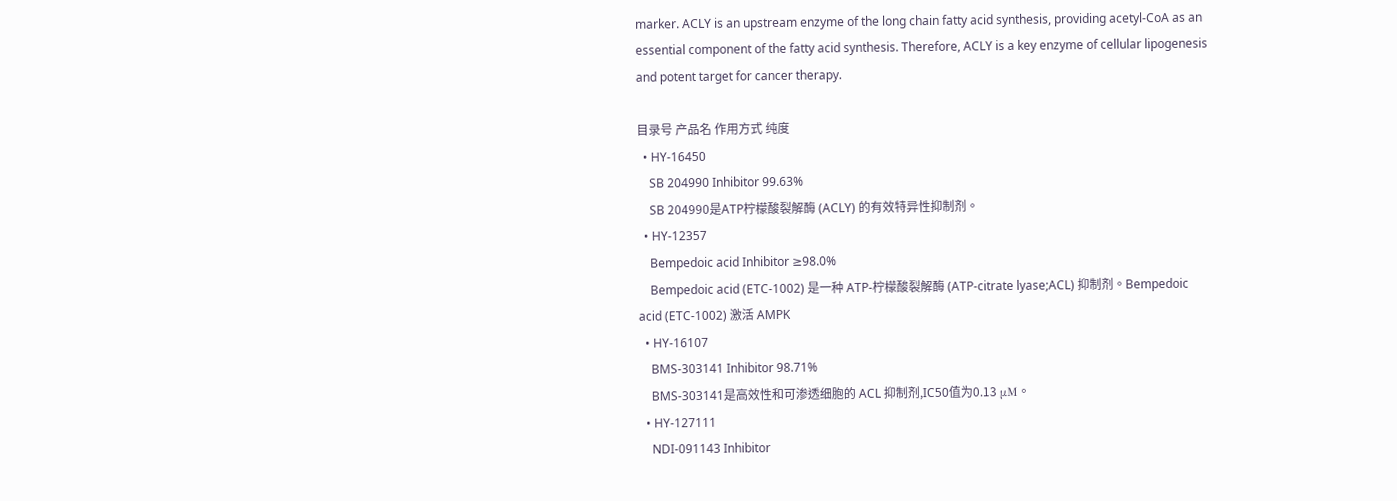marker. ACLY is an upstream enzyme of the long chain fatty acid synthesis, providing acetyl-CoA as an essential component of the fatty acid synthesis. Therefore, ACLY is a key enzyme of cellular lipogenesis and potent target for cancer therapy.

目录号 产品名 作用方式 纯度
  • HY-16450
    SB 204990 Inhibitor 99.63%
    SB 204990是ATP柠檬酸裂解酶 (ACLY) 的有效特异性抑制剂。
  • HY-12357
    Bempedoic acid Inhibitor ≥98.0%
    Bempedoic acid (ETC-1002) 是一种 ATP-柠檬酸裂解酶 (ATP-citrate lyase;ACL) 抑制剂。Bempedoic acid (ETC-1002) 激活 AMPK
  • HY-16107
    BMS-303141 Inhibitor 98.71%
    BMS-303141是高效性和可渗透细胞的 ACL 抑制剂,IC50值为0.13 μM。
  • HY-127111
    NDI-091143 Inhibitor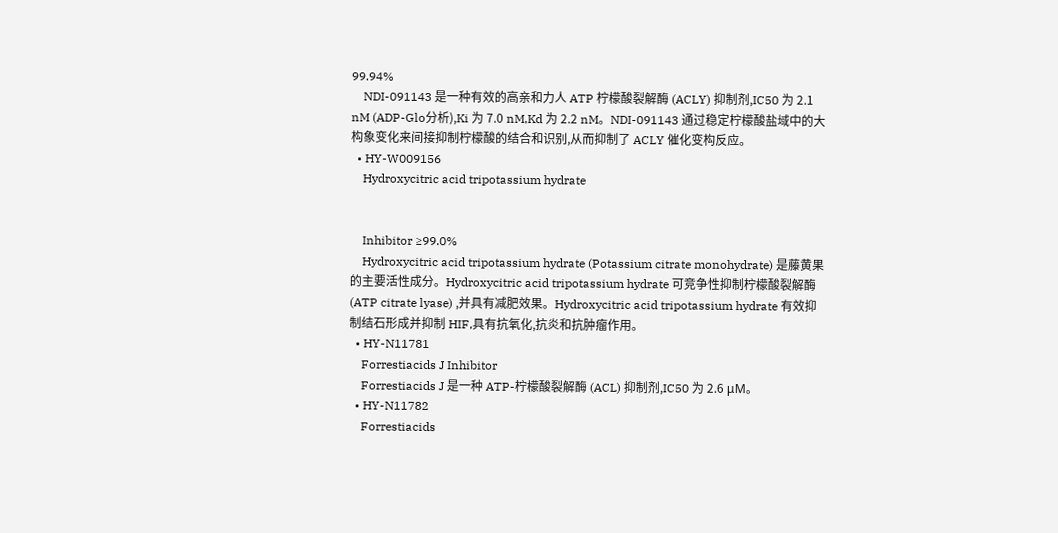99.94%
    NDI-091143 是一种有效的高亲和力人 ATP 柠檬酸裂解酶 (ACLY) 抑制剂,IC50 为 2.1 nM (ADP-Glo分析),Ki 为 7.0 nM,Kd 为 2.2 nM。NDI-091143 通过稳定柠檬酸盐域中的大构象变化来间接抑制柠檬酸的结合和识别,从而抑制了 ACLY 催化变构反应。
  • HY-W009156
    Hydroxycitric acid tripotassium hydrate


    Inhibitor ≥99.0%
    Hydroxycitric acid tripotassium hydrate (Potassium citrate monohydrate) 是藤黄果的主要活性成分。Hydroxycitric acid tripotassium hydrate 可竞争性抑制柠檬酸裂解酶 (ATP citrate lyase) ,并具有减肥效果。Hydroxycitric acid tripotassium hydrate 有效抑制结石形成并抑制 HIF,具有抗氧化,抗炎和抗肿瘤作用。
  • HY-N11781
    Forrestiacids J Inhibitor
    Forrestiacids J 是一种 ATP-柠檬酸裂解酶 (ACL) 抑制剂,IC50 为 2.6 μM。
  • HY-N11782
    Forrestiacids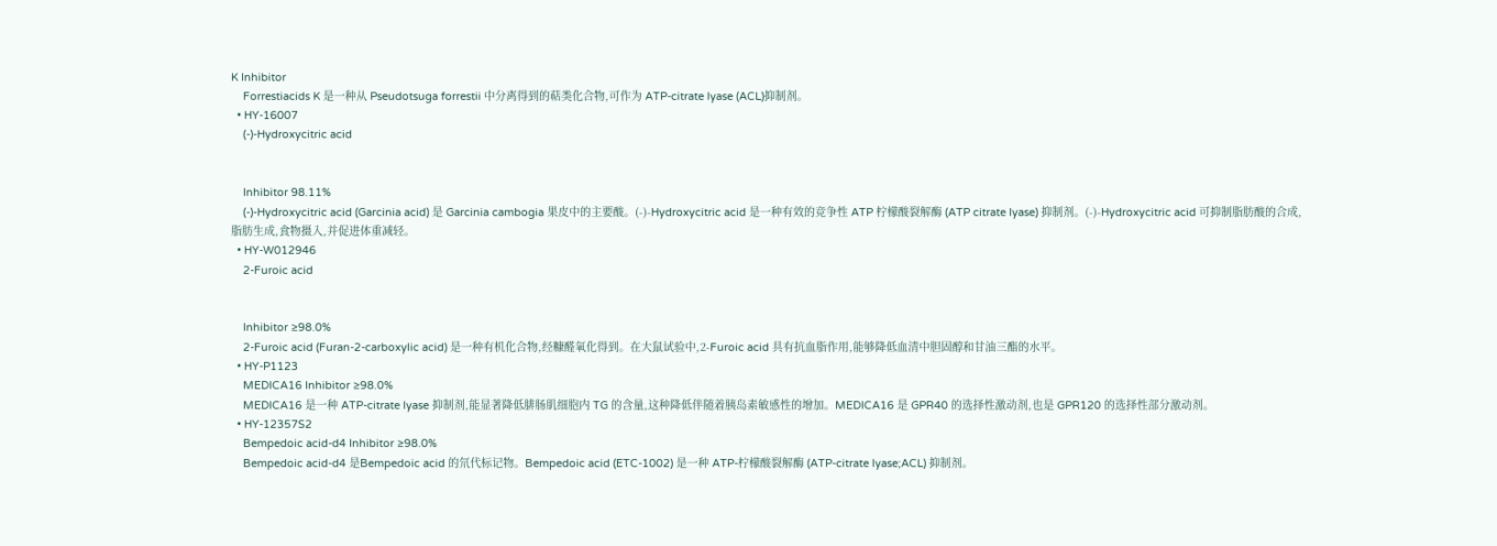K Inhibitor
    Forrestiacids K 是一种从 Pseudotsuga forrestii 中分离得到的萜类化合物,可作为 ATP-citrate lyase (ACL)抑制剂。
  • HY-16007
    (-)-Hydroxycitric acid


    Inhibitor 98.11%
    (-)-Hydroxycitric acid (Garcinia acid) 是 Garcinia cambogia 果皮中的主要酸。(-)-Hydroxycitric acid 是一种有效的竞争性 ATP 柠檬酸裂解酶 (ATP citrate lyase) 抑制剂。(-)-Hydroxycitric acid 可抑制脂肪酸的合成,脂肪生成,食物摄入,并促进体重减轻。
  • HY-W012946
    2-Furoic acid


    Inhibitor ≥98.0%
    2-Furoic acid (Furan-2-carboxylic acid) 是一种有机化合物,经糠醛氧化得到。在大鼠试验中,2-Furoic acid 具有抗血脂作用,能够降低血清中胆固醇和甘油三酯的水平。
  • HY-P1123
    MEDICA16 Inhibitor ≥98.0%
    MEDICA16 是一种 ATP-citrate lyase 抑制剂,能显著降低腓肠肌细胞内 TG 的含量,这种降低伴随着胰岛素敏感性的增加。MEDICA16 是 GPR40 的选择性激动剂,也是 GPR120 的选择性部分激动剂。
  • HY-12357S2
    Bempedoic acid-d4 Inhibitor ≥98.0%
    Bempedoic acid-d4 是Bempedoic acid 的氘代标记物。Bempedoic acid (ETC-1002) 是一种 ATP-柠檬酸裂解酶 (ATP-citrate lyase;ACL) 抑制剂。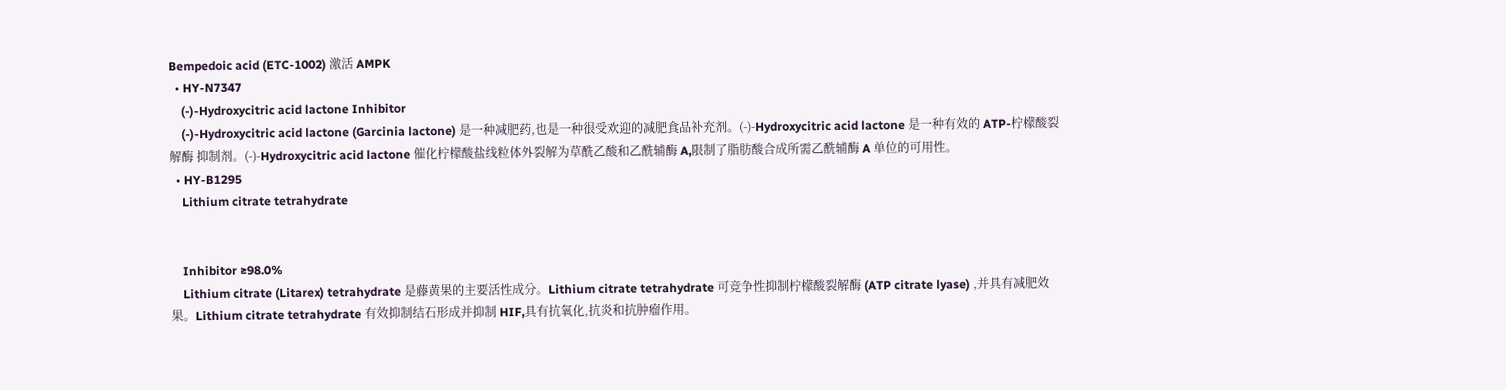Bempedoic acid (ETC-1002) 激活 AMPK
  • HY-N7347
    (-)-Hydroxycitric acid lactone Inhibitor
    (-)-Hydroxycitric acid lactone (Garcinia lactone) 是一种减肥药,也是一种很受欢迎的减肥食品补充剂。(-)-Hydroxycitric acid lactone 是一种有效的 ATP-柠檬酸裂解酶 抑制剂。(-)-Hydroxycitric acid lactone 催化柠檬酸盐线粒体外裂解为草酰乙酸和乙酰辅酶 A,限制了脂肪酸合成所需乙酰辅酶 A 单位的可用性。
  • HY-B1295
    Lithium citrate tetrahydrate


    Inhibitor ≥98.0%
    Lithium citrate (Litarex) tetrahydrate 是藤黄果的主要活性成分。Lithium citrate tetrahydrate 可竞争性抑制柠檬酸裂解酶 (ATP citrate lyase) ,并具有减肥效果。Lithium citrate tetrahydrate 有效抑制结石形成并抑制 HIF,具有抗氧化,抗炎和抗肿瘤作用。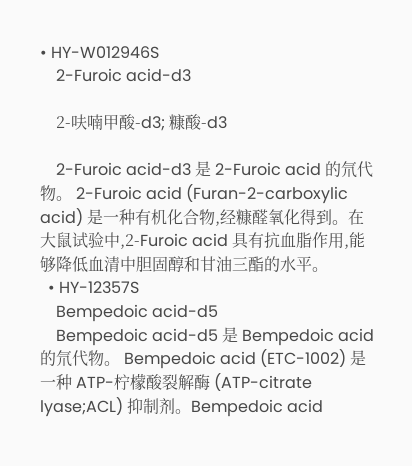• HY-W012946S
    2-Furoic acid-d3

    2-呋喃甲酸-d3; 糠酸-d3

    2-Furoic acid-d3 是 2-Furoic acid 的氘代物。 2-Furoic acid (Furan-2-carboxylic acid) 是一种有机化合物,经糠醛氧化得到。在大鼠试验中,2-Furoic acid 具有抗血脂作用,能够降低血清中胆固醇和甘油三酯的水平。
  • HY-12357S
    Bempedoic acid-d5
    Bempedoic acid-d5 是 Bempedoic acid 的氘代物。 Bempedoic acid (ETC-1002) 是一种 ATP-柠檬酸裂解酶 (ATP-citrate lyase;ACL) 抑制剂。Bempedoic acid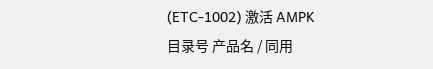(ETC-1002) 激活 AMPK
目录号 产品名 / 同用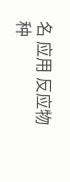名 应用 反应物种